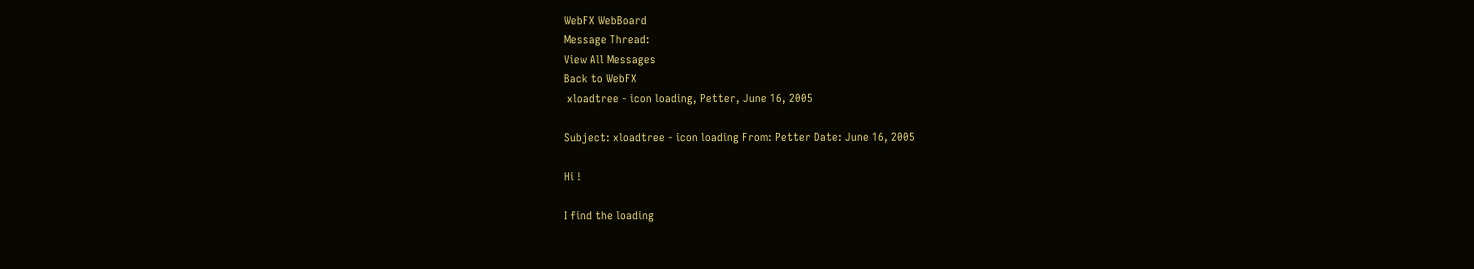WebFX WebBoard
Message Thread:
View All Messages
Back to WebFX
 xloadtree - icon loading, Petter, June 16, 2005

Subject: xloadtree - icon loading From: Petter Date: June 16, 2005

Hi !

I find the loading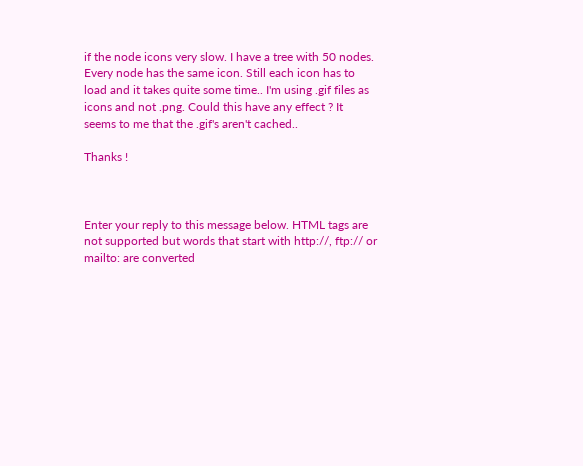if the node icons very slow. I have a tree with 50 nodes. Every node has the same icon. Still each icon has to load and it takes quite some time.. I'm using .gif files as icons and not .png. Could this have any effect ? It seems to me that the .gif's aren't cached..

Thanks !



Enter your reply to this message below. HTML tags are not supported but words that start with http://, ftp:// or mailto: are converted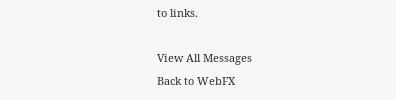to links.

View All Messages
Back to WebFX